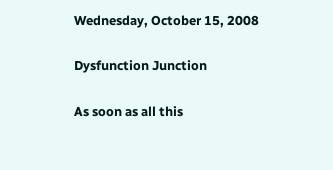Wednesday, October 15, 2008

Dysfunction Junction

As soon as all this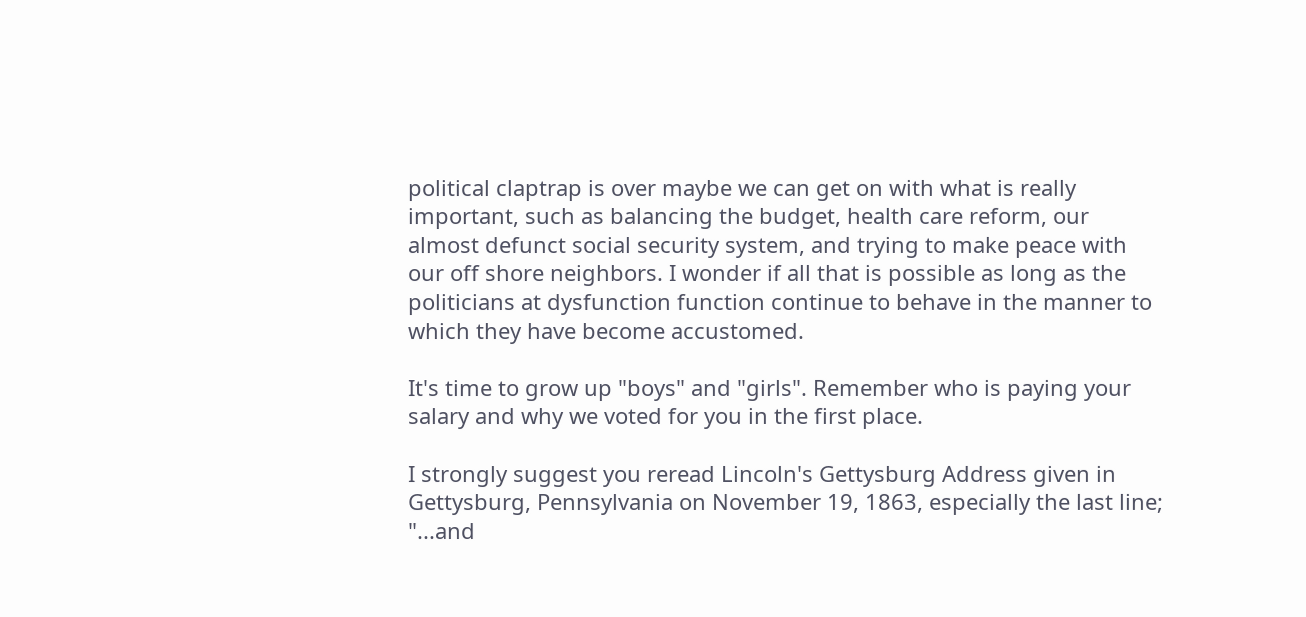political claptrap is over maybe we can get on with what is really important, such as balancing the budget, health care reform, our almost defunct social security system, and trying to make peace with our off shore neighbors. I wonder if all that is possible as long as the politicians at dysfunction function continue to behave in the manner to which they have become accustomed.

It's time to grow up "boys" and "girls". Remember who is paying your salary and why we voted for you in the first place.

I strongly suggest you reread Lincoln's Gettysburg Address given in Gettysburg, Pennsylvania on November 19, 1863, especially the last line; "...and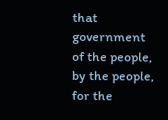that government of the people, by the people, for the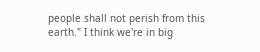people shall not perish from this earth." I think we're in big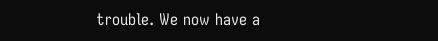trouble. We now have a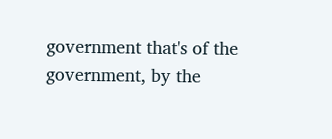government that's of the government, by the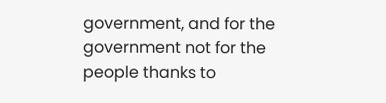government, and for the government not for the people thanks to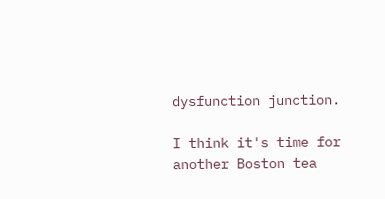dysfunction junction.

I think it's time for another Boston tea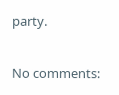party.

No comments: